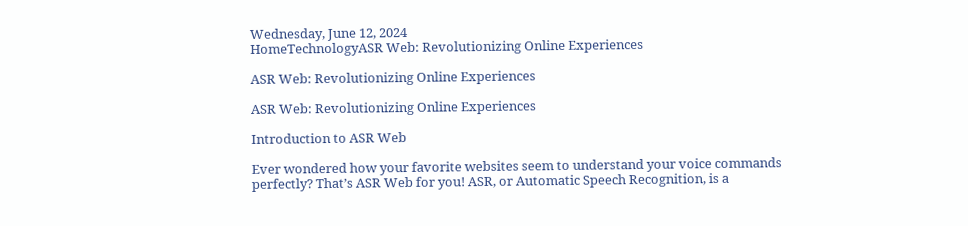Wednesday, June 12, 2024
HomeTechnologyASR Web: Revolutionizing Online Experiences

ASR Web: Revolutionizing Online Experiences

ASR Web: Revolutionizing Online Experiences

Introduction to ASR Web

Ever wondered how your favorite websites seem to understand your voice commands perfectly? That’s ASR Web for you! ASR, or Automatic Speech Recognition, is a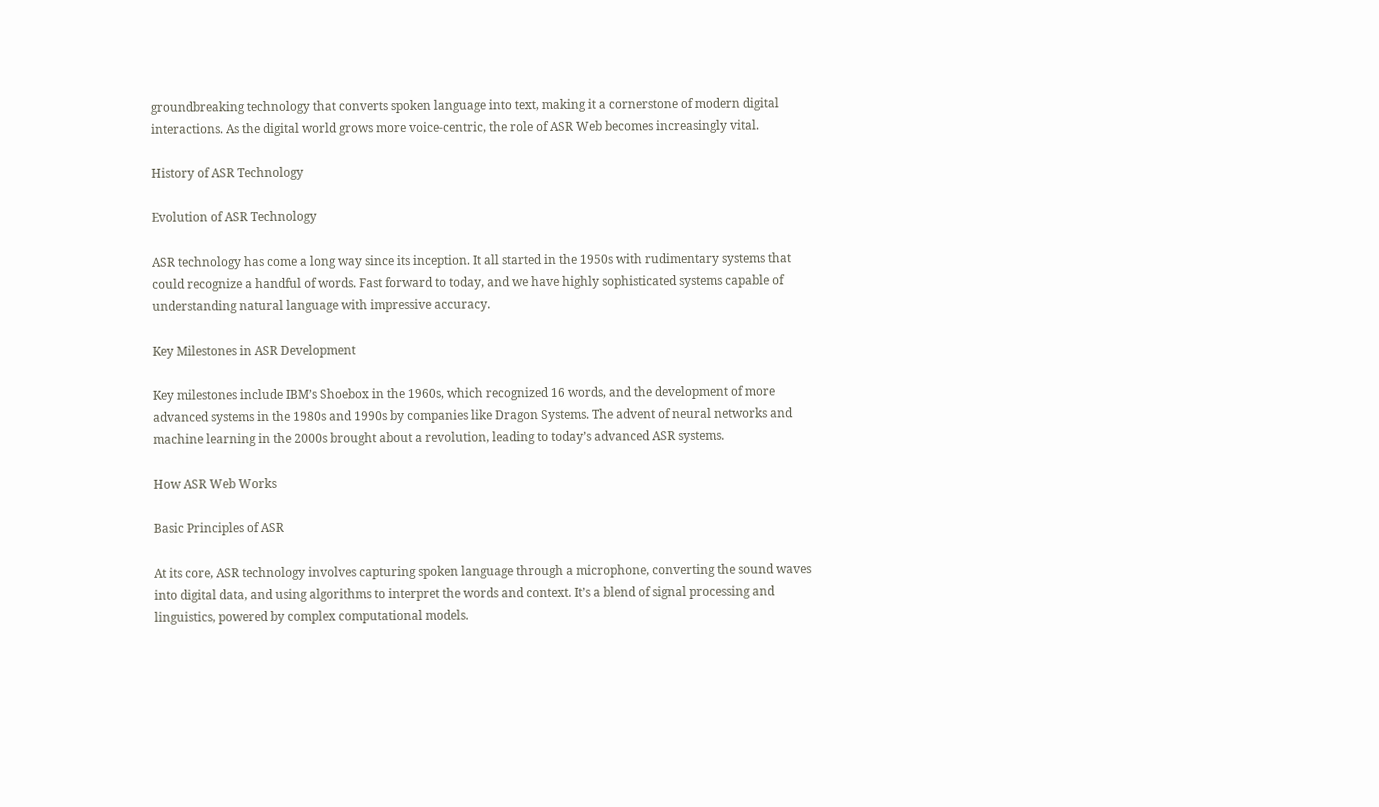groundbreaking technology that converts spoken language into text, making it a cornerstone of modern digital interactions. As the digital world grows more voice-centric, the role of ASR Web becomes increasingly vital.

History of ASR Technology

Evolution of ASR Technology

ASR technology has come a long way since its inception. It all started in the 1950s with rudimentary systems that could recognize a handful of words. Fast forward to today, and we have highly sophisticated systems capable of understanding natural language with impressive accuracy.

Key Milestones in ASR Development

Key milestones include IBM’s Shoebox in the 1960s, which recognized 16 words, and the development of more advanced systems in the 1980s and 1990s by companies like Dragon Systems. The advent of neural networks and machine learning in the 2000s brought about a revolution, leading to today’s advanced ASR systems.

How ASR Web Works

Basic Principles of ASR

At its core, ASR technology involves capturing spoken language through a microphone, converting the sound waves into digital data, and using algorithms to interpret the words and context. It’s a blend of signal processing and linguistics, powered by complex computational models.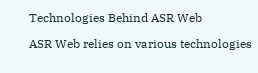Technologies Behind ASR Web

ASR Web relies on various technologies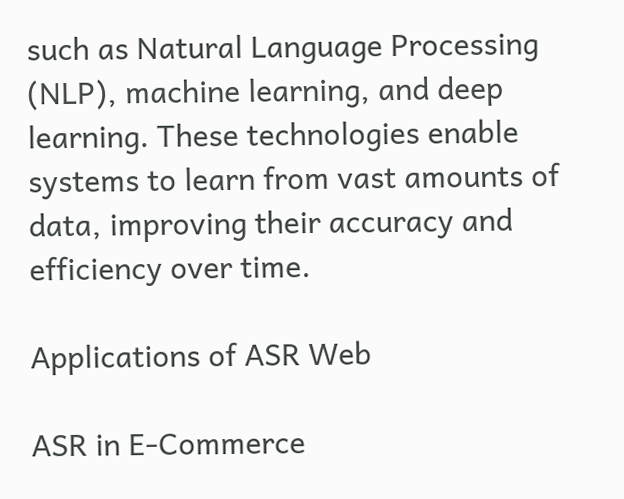such as Natural Language Processing (NLP), machine learning, and deep learning. These technologies enable systems to learn from vast amounts of data, improving their accuracy and efficiency over time.

Applications of ASR Web

ASR in E-Commerce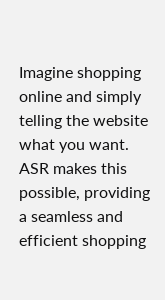Imagine shopping online and simply telling the website what you want. ASR makes this possible, providing a seamless and efficient shopping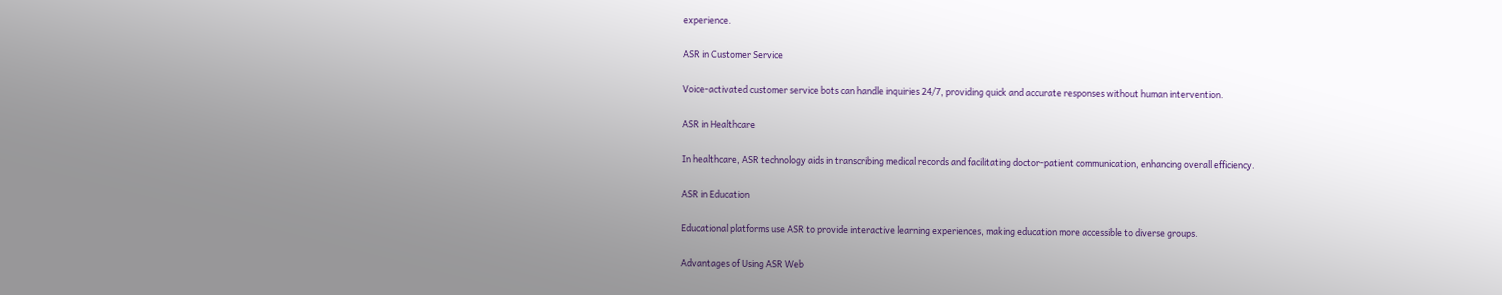experience.

ASR in Customer Service

Voice-activated customer service bots can handle inquiries 24/7, providing quick and accurate responses without human intervention.

ASR in Healthcare

In healthcare, ASR technology aids in transcribing medical records and facilitating doctor-patient communication, enhancing overall efficiency.

ASR in Education

Educational platforms use ASR to provide interactive learning experiences, making education more accessible to diverse groups.

Advantages of Using ASR Web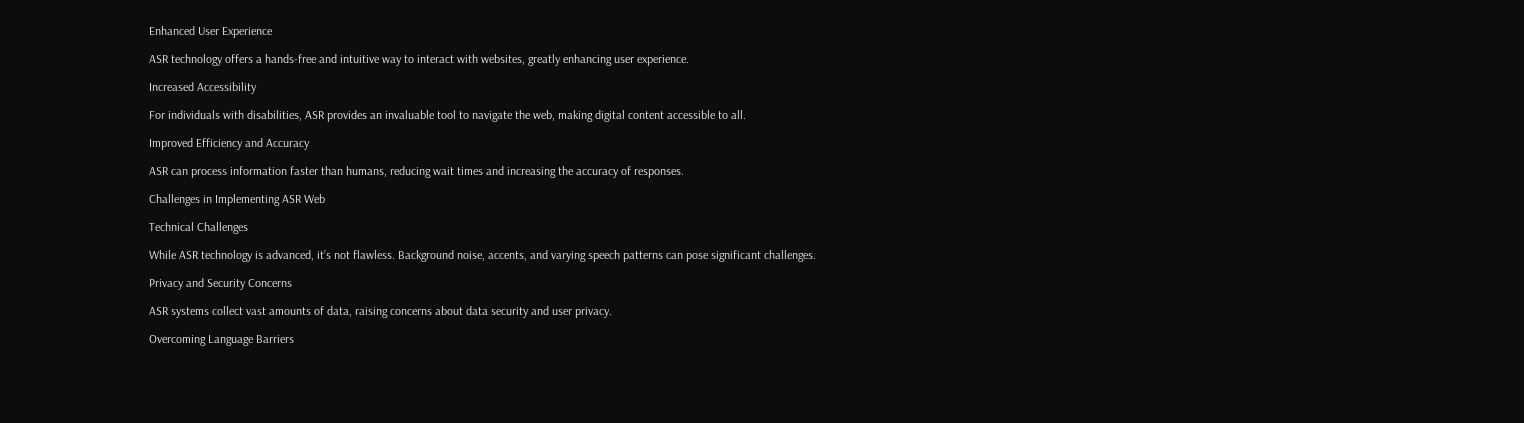Enhanced User Experience

ASR technology offers a hands-free and intuitive way to interact with websites, greatly enhancing user experience.

Increased Accessibility

For individuals with disabilities, ASR provides an invaluable tool to navigate the web, making digital content accessible to all.

Improved Efficiency and Accuracy

ASR can process information faster than humans, reducing wait times and increasing the accuracy of responses.

Challenges in Implementing ASR Web

Technical Challenges

While ASR technology is advanced, it’s not flawless. Background noise, accents, and varying speech patterns can pose significant challenges.

Privacy and Security Concerns

ASR systems collect vast amounts of data, raising concerns about data security and user privacy.

Overcoming Language Barriers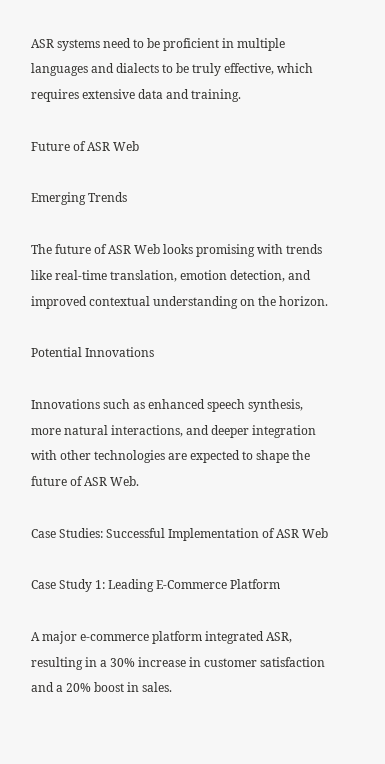ASR systems need to be proficient in multiple languages and dialects to be truly effective, which requires extensive data and training.

Future of ASR Web

Emerging Trends

The future of ASR Web looks promising with trends like real-time translation, emotion detection, and improved contextual understanding on the horizon.

Potential Innovations

Innovations such as enhanced speech synthesis, more natural interactions, and deeper integration with other technologies are expected to shape the future of ASR Web.

Case Studies: Successful Implementation of ASR Web

Case Study 1: Leading E-Commerce Platform

A major e-commerce platform integrated ASR, resulting in a 30% increase in customer satisfaction and a 20% boost in sales.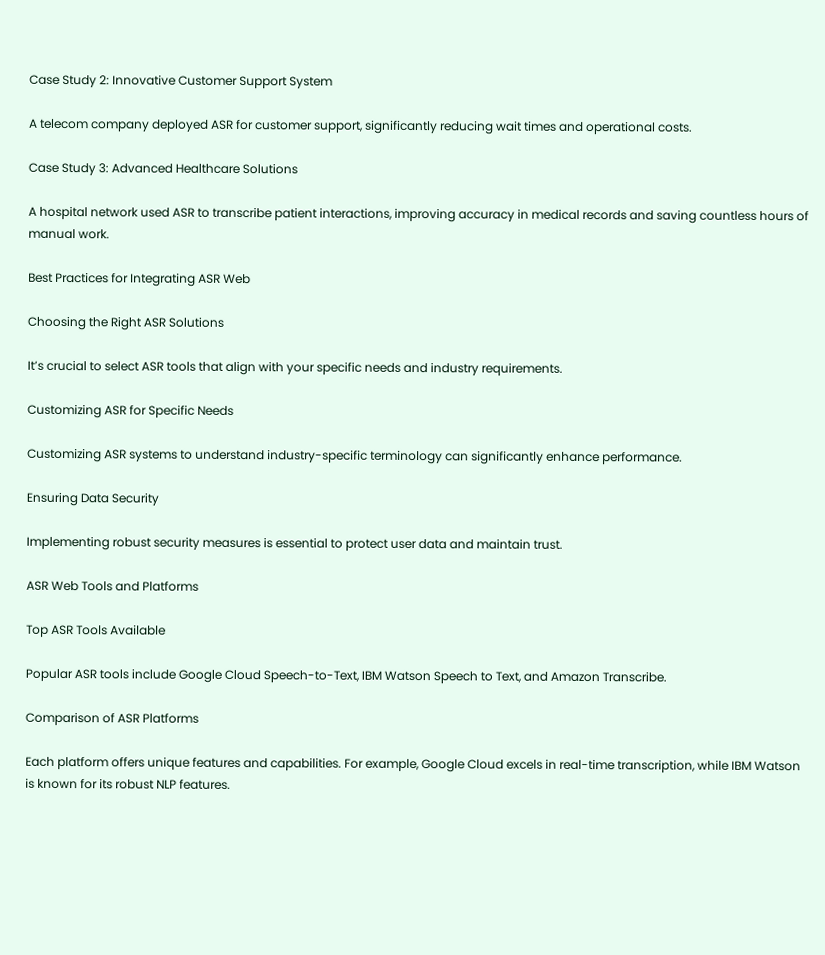Case Study 2: Innovative Customer Support System

A telecom company deployed ASR for customer support, significantly reducing wait times and operational costs.

Case Study 3: Advanced Healthcare Solutions

A hospital network used ASR to transcribe patient interactions, improving accuracy in medical records and saving countless hours of manual work.

Best Practices for Integrating ASR Web

Choosing the Right ASR Solutions

It’s crucial to select ASR tools that align with your specific needs and industry requirements.

Customizing ASR for Specific Needs

Customizing ASR systems to understand industry-specific terminology can significantly enhance performance.

Ensuring Data Security

Implementing robust security measures is essential to protect user data and maintain trust.

ASR Web Tools and Platforms

Top ASR Tools Available

Popular ASR tools include Google Cloud Speech-to-Text, IBM Watson Speech to Text, and Amazon Transcribe.

Comparison of ASR Platforms

Each platform offers unique features and capabilities. For example, Google Cloud excels in real-time transcription, while IBM Watson is known for its robust NLP features.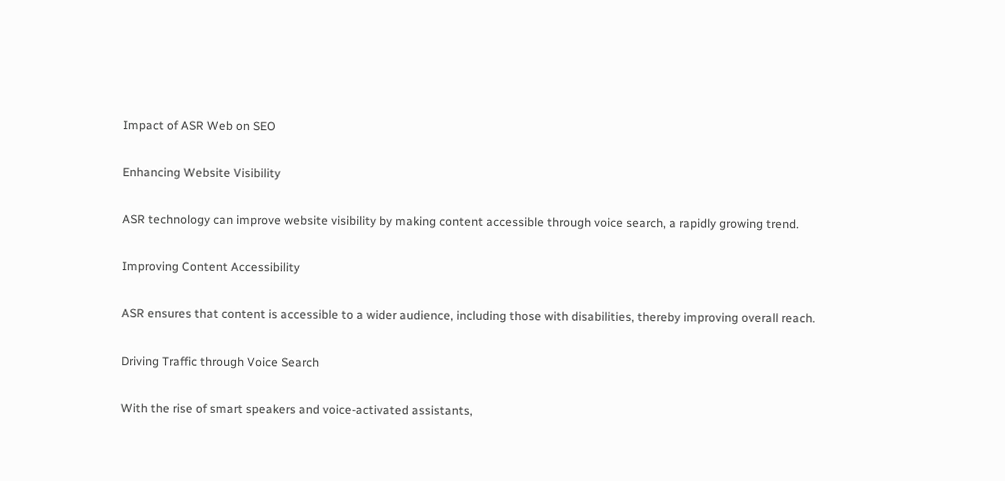Impact of ASR Web on SEO

Enhancing Website Visibility

ASR technology can improve website visibility by making content accessible through voice search, a rapidly growing trend.

Improving Content Accessibility

ASR ensures that content is accessible to a wider audience, including those with disabilities, thereby improving overall reach.

Driving Traffic through Voice Search

With the rise of smart speakers and voice-activated assistants,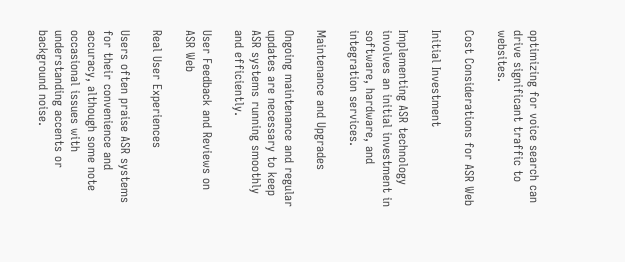optimizing for voice search can drive significant traffic to websites.

Cost Considerations for ASR Web

Initial Investment

Implementing ASR technology involves an initial investment in software, hardware, and integration services.

Maintenance and Upgrades

Ongoing maintenance and regular updates are necessary to keep ASR systems running smoothly and efficiently.

User Feedback and Reviews on ASR Web

Real User Experiences

Users often praise ASR systems for their convenience and accuracy, although some note occasional issues with understanding accents or background noise.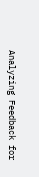Analyzing Feedback for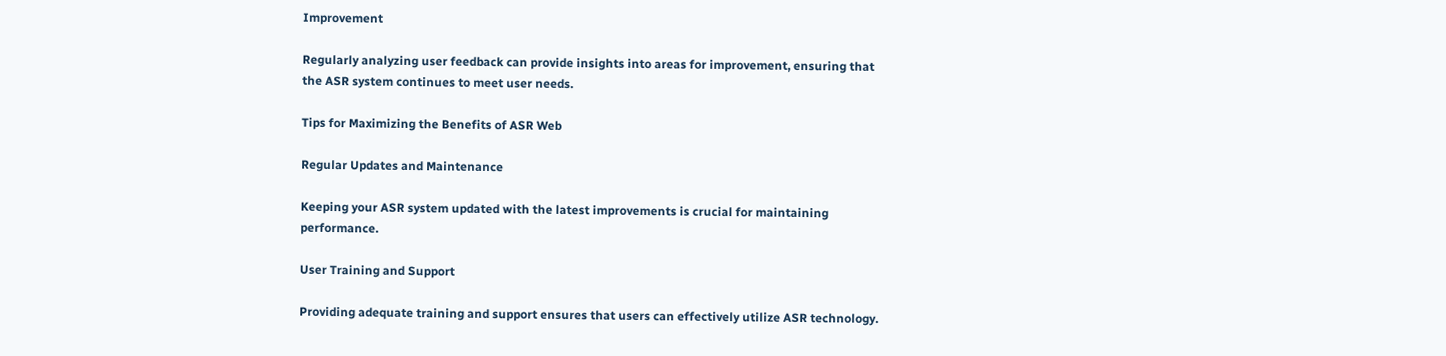Improvement

Regularly analyzing user feedback can provide insights into areas for improvement, ensuring that the ASR system continues to meet user needs.

Tips for Maximizing the Benefits of ASR Web

Regular Updates and Maintenance

Keeping your ASR system updated with the latest improvements is crucial for maintaining performance.

User Training and Support

Providing adequate training and support ensures that users can effectively utilize ASR technology.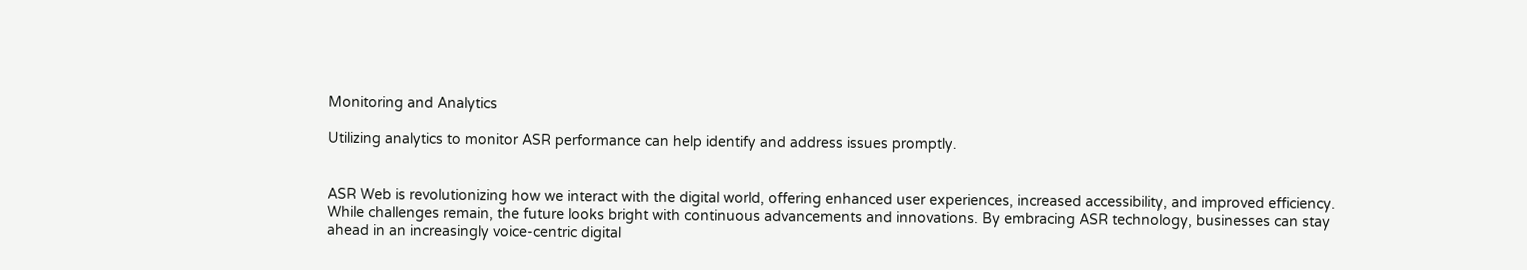Monitoring and Analytics

Utilizing analytics to monitor ASR performance can help identify and address issues promptly.


ASR Web is revolutionizing how we interact with the digital world, offering enhanced user experiences, increased accessibility, and improved efficiency. While challenges remain, the future looks bright with continuous advancements and innovations. By embracing ASR technology, businesses can stay ahead in an increasingly voice-centric digital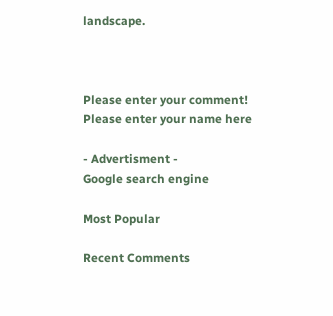landscape.



Please enter your comment!
Please enter your name here

- Advertisment -
Google search engine

Most Popular

Recent Comments